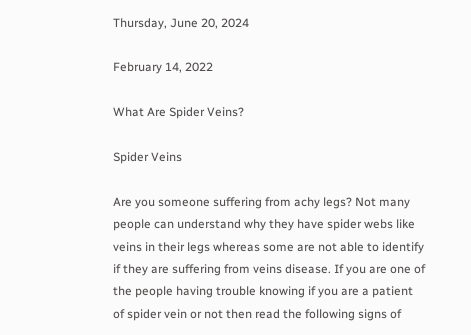Thursday, June 20, 2024

February 14, 2022

What Are Spider Veins?

Spider Veins

Are you someone suffering from achy legs? Not many people can understand why they have spider webs like veins in their legs whereas some are not able to identify if they are suffering from veins disease. If you are one of the people having trouble knowing if you are a patient of spider vein or not then read the following signs of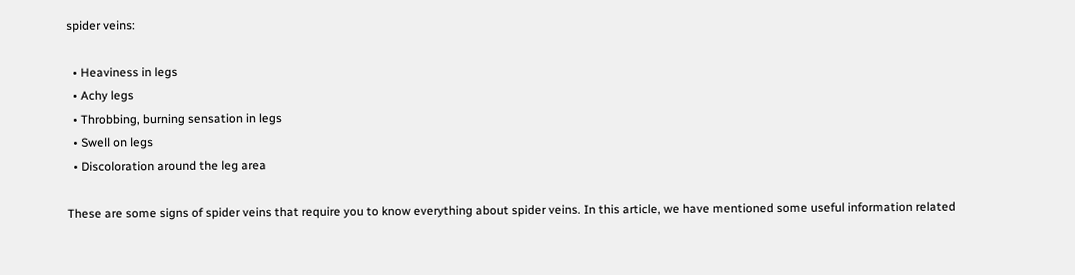spider veins:

  • Heaviness in legs
  • Achy legs
  • Throbbing, burning sensation in legs
  • Swell on legs
  • Discoloration around the leg area

These are some signs of spider veins that require you to know everything about spider veins. In this article, we have mentioned some useful information related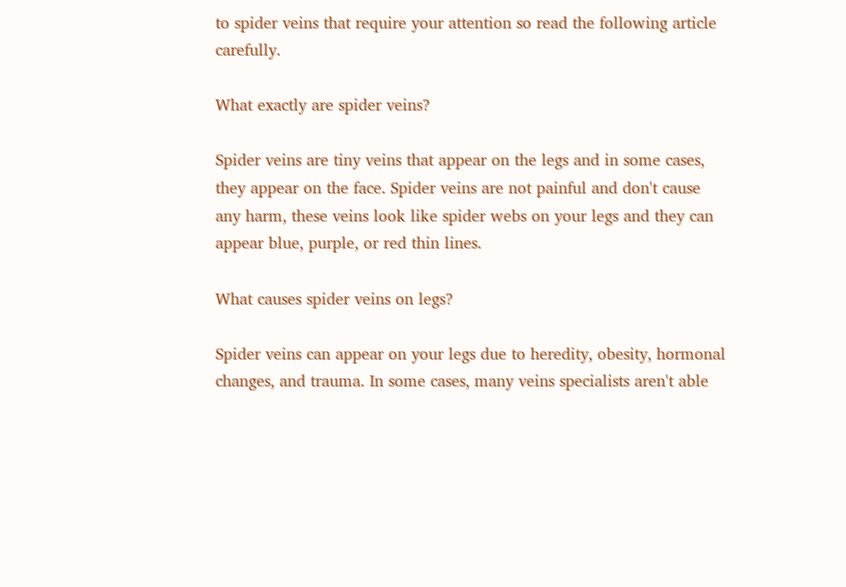to spider veins that require your attention so read the following article carefully.

What exactly are spider veins?

Spider veins are tiny veins that appear on the legs and in some cases, they appear on the face. Spider veins are not painful and don't cause any harm, these veins look like spider webs on your legs and they can appear blue, purple, or red thin lines.

What causes spider veins on legs?

Spider veins can appear on your legs due to heredity, obesity, hormonal changes, and trauma. In some cases, many veins specialists aren't able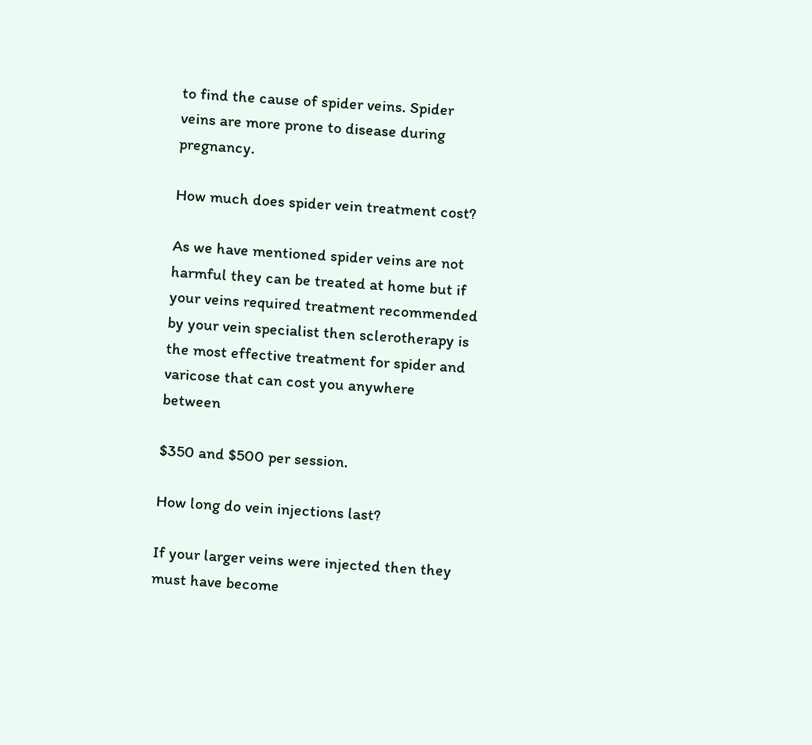to find the cause of spider veins. Spider veins are more prone to disease during pregnancy.

How much does spider vein treatment cost?

As we have mentioned spider veins are not harmful they can be treated at home but if your veins required treatment recommended by your vein specialist then sclerotherapy is the most effective treatment for spider and varicose that can cost you anywhere between

$350 and $500 per session.

How long do vein injections last?

If your larger veins were injected then they must have become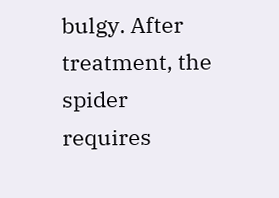bulgy. After treatment, the spider requires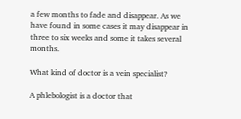a few months to fade and disappear. As we have found in some cases it may disappear in three to six weeks and some it takes several months.

What kind of doctor is a vein specialist?

A phlebologist is a doctor that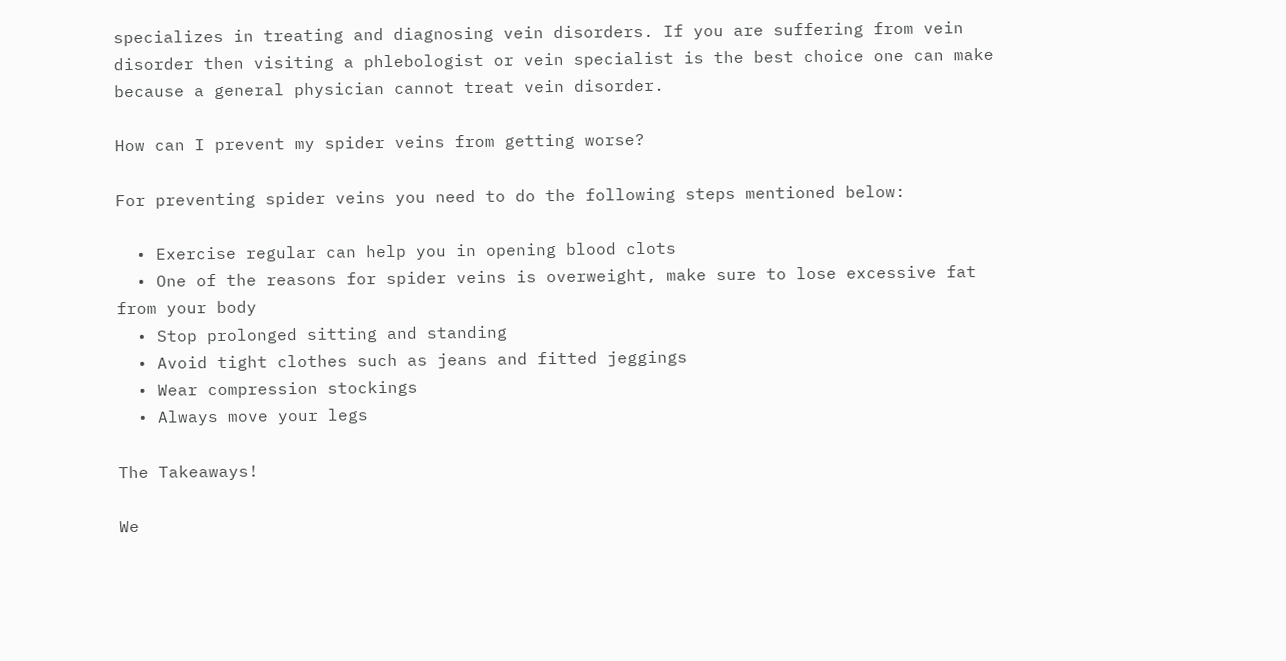specializes in treating and diagnosing vein disorders. If you are suffering from vein disorder then visiting a phlebologist or vein specialist is the best choice one can make because a general physician cannot treat vein disorder.

How can I prevent my spider veins from getting worse?

For preventing spider veins you need to do the following steps mentioned below:

  • Exercise regular can help you in opening blood clots
  • One of the reasons for spider veins is overweight, make sure to lose excessive fat from your body
  • Stop prolonged sitting and standing
  • Avoid tight clothes such as jeans and fitted jeggings
  • Wear compression stockings
  • Always move your legs

The Takeaways!

We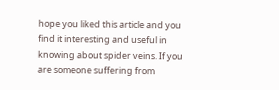hope you liked this article and you find it interesting and useful in knowing about spider veins. If you are someone suffering from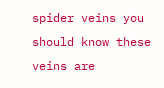spider veins you should know these veins are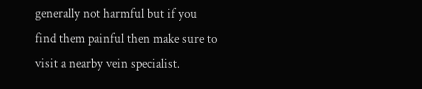generally not harmful but if you find them painful then make sure to visit a nearby vein specialist.